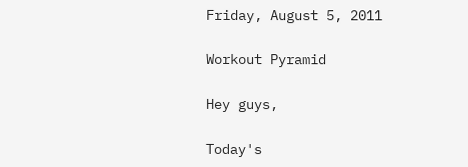Friday, August 5, 2011

Workout Pyramid

Hey guys,

Today's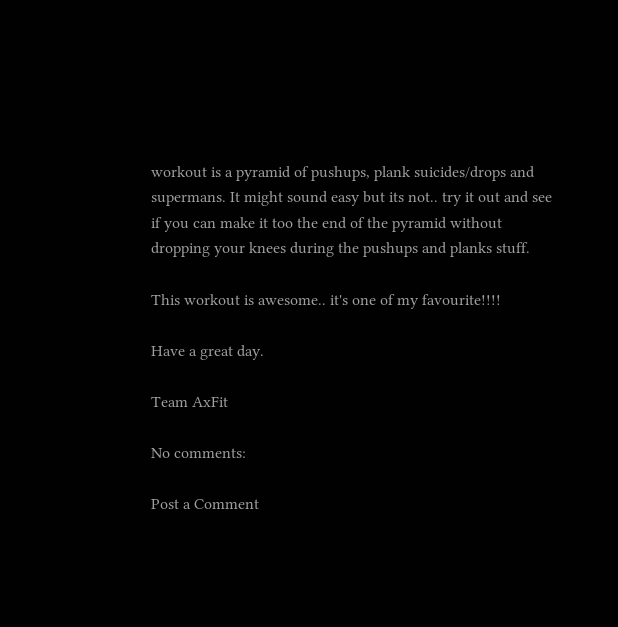workout is a pyramid of pushups, plank suicides/drops and supermans. It might sound easy but its not.. try it out and see if you can make it too the end of the pyramid without dropping your knees during the pushups and planks stuff.

This workout is awesome.. it's one of my favourite!!!!

Have a great day.

Team AxFit

No comments:

Post a Comment